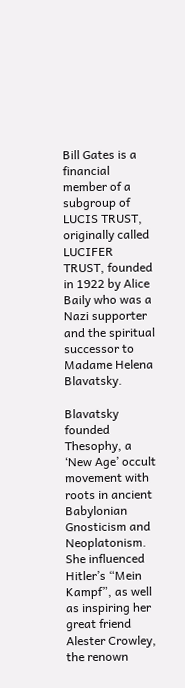Bill Gates is a financial member of a subgroup of LUCIS TRUST, originally called LUCIFER TRUST, founded in 1922 by Alice Baily who was a Nazi supporter and the spiritual successor to Madame Helena Blavatsky.

Blavatsky founded Thesophy, a ‘New Age’ occult movement with roots in ancient Babylonian Gnosticism and Neoplatonism. She influenced Hitler’s “Mein Kampf”, as well as inspiring her great friend Alester Crowley, the renown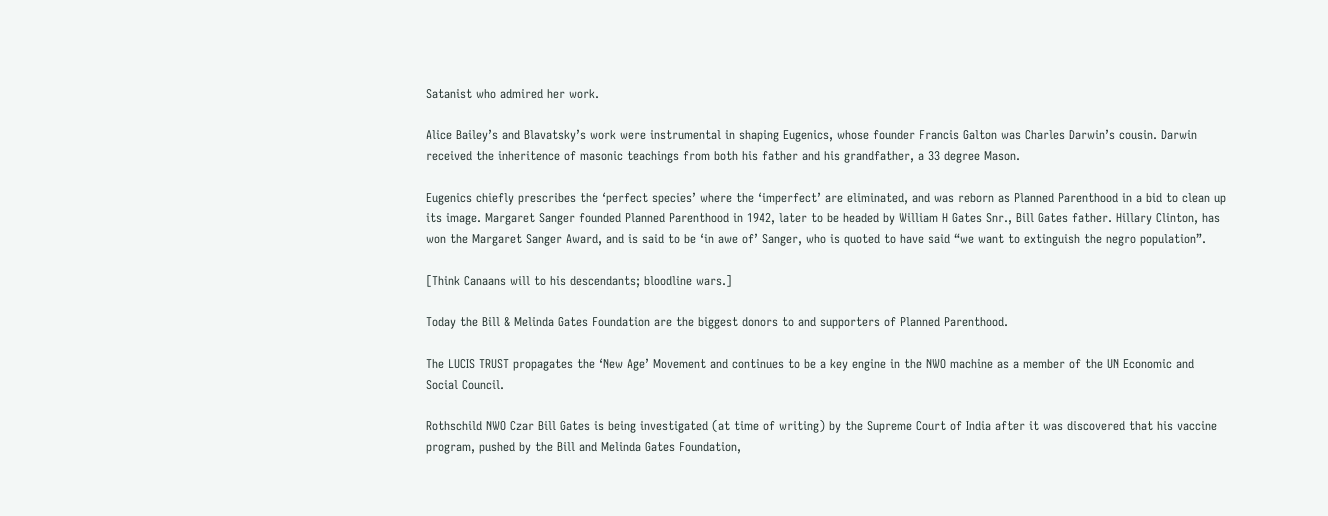Satanist who admired her work.

Alice Bailey’s and Blavatsky’s work were instrumental in shaping Eugenics, whose founder Francis Galton was Charles Darwin’s cousin. Darwin received the inheritence of masonic teachings from both his father and his grandfather, a 33 degree Mason.

Eugenics chiefly prescribes the ‘perfect species’ where the ‘imperfect’ are eliminated, and was reborn as Planned Parenthood in a bid to clean up its image. Margaret Sanger founded Planned Parenthood in 1942, later to be headed by William H Gates Snr., Bill Gates father. Hillary Clinton, has won the Margaret Sanger Award, and is said to be ‘in awe of’ Sanger, who is quoted to have said “we want to extinguish the negro population”.

[Think Canaans will to his descendants; bloodline wars.]

Today the Bill & Melinda Gates Foundation are the biggest donors to and supporters of Planned Parenthood.

The LUCIS TRUST propagates the ‘New Age’ Movement and continues to be a key engine in the NWO machine as a member of the UN Economic and Social Council.

Rothschild NWO Czar Bill Gates is being investigated (at time of writing) by the Supreme Court of India after it was discovered that his vaccine program, pushed by the Bill and Melinda Gates Foundation,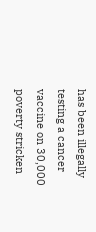has been illegally testing a cancer vaccine on 30,000 poverty stricken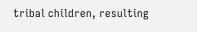tribal children, resulting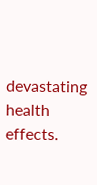devastating health effects.